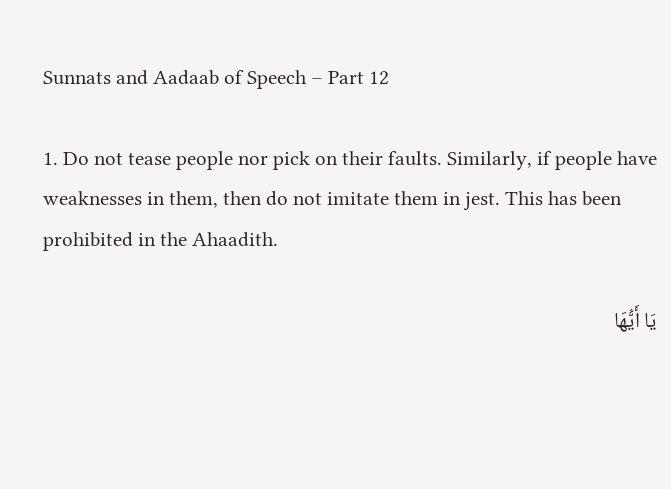Sunnats and Aadaab of Speech – Part 12

1. Do not tease people nor pick on their faults. Similarly, if people have weaknesses in them, then do not imitate them in jest. This has been prohibited in the Ahaadith.

يَا أَيُّهَا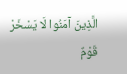الَّذِينَ آمَنُوا لَا يَسْخَرْ قَوْمٌ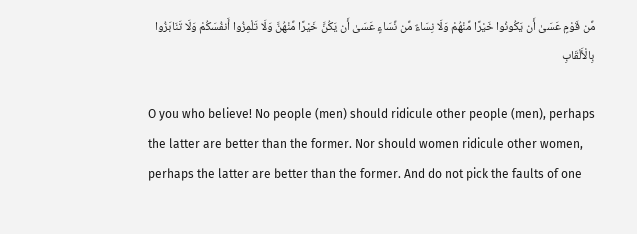مِّن قَوْمٍ عَسَىٰ أَن يَكُونُوا خَيْرًا مِّنْهُمْ وَلَا نِسَاءٌ مِّن نِّسَاءٍ عَسَىٰ أَن يَكُنَّ خَيْرًا مِّنْهُنَّ وَلَا تَلْمِزُوا أَنفُسَكُمْ وَلَا تَنَابَزُوا بِالْأَلْقَابِ

O you who believe! No people (men) should ridicule other people (men), perhaps the latter are better than the former. Nor should women ridicule other women, perhaps the latter are better than the former. And do not pick the faults of one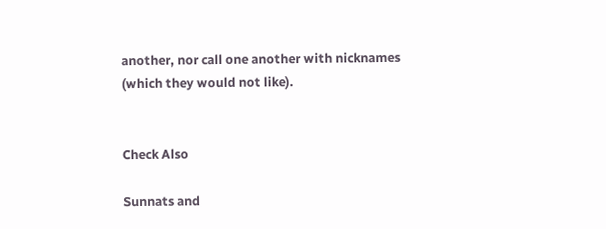another, nor call one another with nicknames (which they would not like).


Check Also

Sunnats and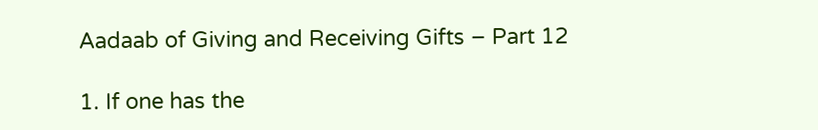Aadaab of Giving and Receiving Gifts – Part 12

1. If one has the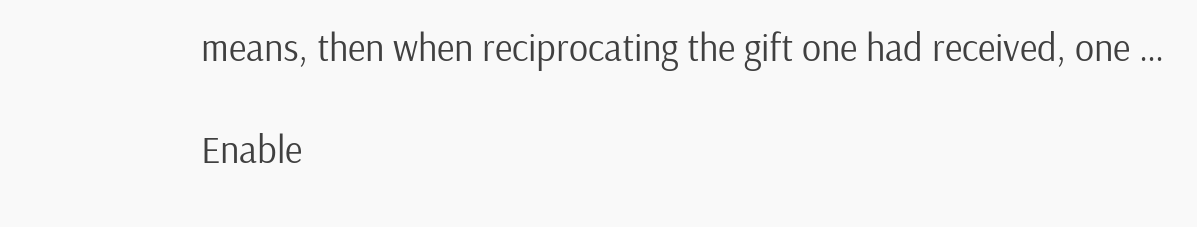means, then when reciprocating the gift one had received, one …

Enable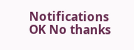Notifications    OK No thanks